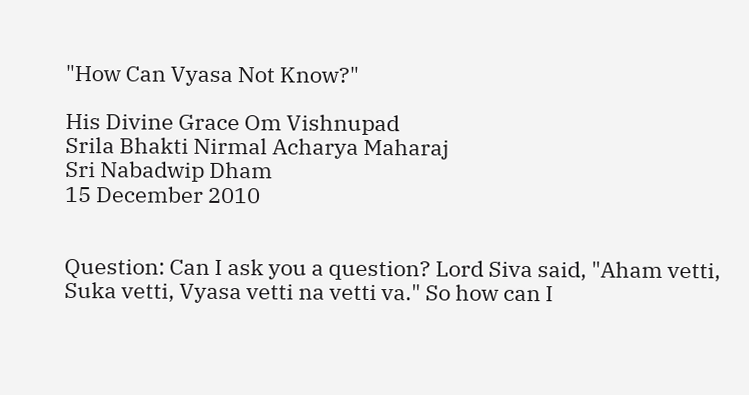"How Can Vyasa Not Know?"

His Divine Grace Om Vishnupad
Srila Bhakti Nirmal Acharya Maharaj
Sri Nabadwip Dham
15 December 2010


Question: Can I ask you a question? Lord Siva said, "Aham vetti, Suka vetti, Vyasa vetti na vetti va." So how can I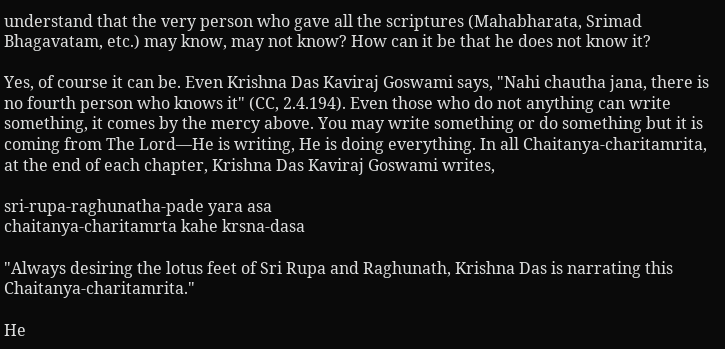understand that the very person who gave all the scriptures (Mahabharata, Srimad Bhagavatam, etc.) may know, may not know? How can it be that he does not know it?

Yes, of course it can be. Even Krishna Das Kaviraj Goswami says, "Nahi chautha jana, there is no fourth person who knows it" (CC, 2.4.194). Even those who do not anything can write something, it comes by the mercy above. You may write something or do something but it is coming from The Lord—He is writing, He is doing everything. In all Chaitanya-charitamrita, at the end of each chapter, Krishna Das Kaviraj Goswami writes,

sri-rupa-raghunatha-pade yara asa
chaitanya-charitamrta kahe krsna-dasa

"Always desiring the lotus feet of Sri Rupa and Raghunath, Krishna Das is narrating this Chaitanya-charitamrita."

He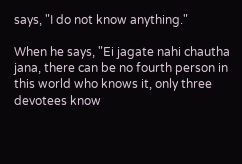says, "I do not know anything."

When he says, "Ei jagate nahi chautha jana, there can be no fourth person in this world who knows it, only three devotees know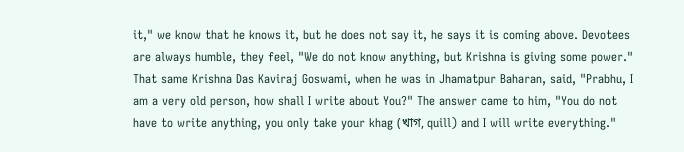it," we know that he knows it, but he does not say it, he says it is coming above. Devotees are always humble, they feel, "We do not know anything, but Krishna is giving some power." That same Krishna Das Kaviraj Goswami, when he was in Jhamatpur Baharan, said, "Prabhu, I am a very old person, how shall I write about You?" The answer came to him, "You do not have to write anything, you only take your khag (খাগ, quill) and I will write everything."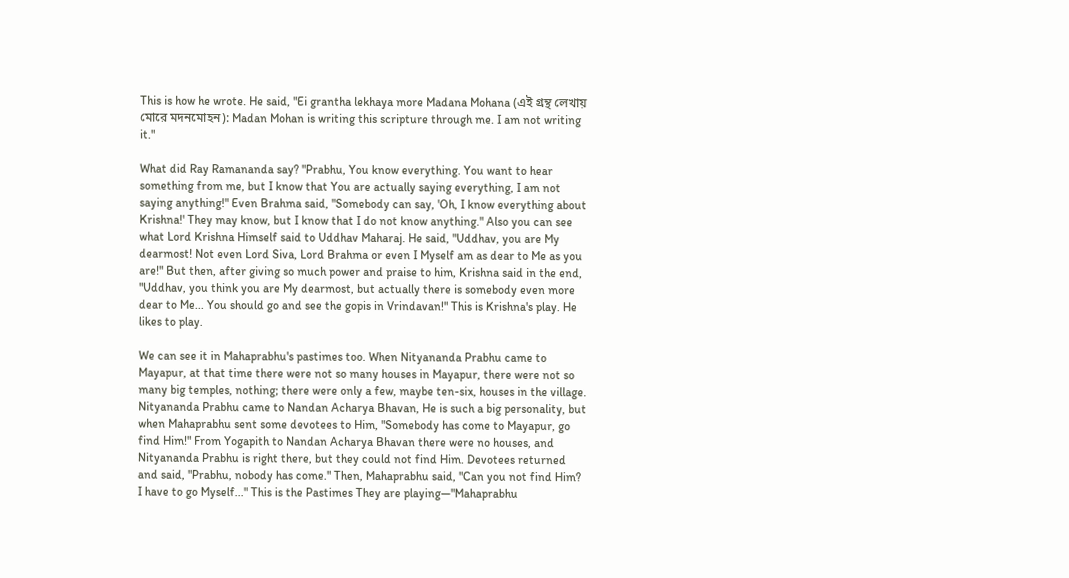This is how he wrote. He said, "Ei grantha lekhaya more Madana Mohana (এই গ্রন্থ লেখায় মোরে মদনমোহন): Madan Mohan is writing this scripture through me. I am not writing it."

What did Ray Ramananda say? "Prabhu, You know everything. You want to hear something from me, but I know that You are actually saying everything, I am not saying anything!" Even Brahma said, "Somebody can say, 'Oh, I know everything about Krishna!' They may know, but I know that I do not know anything." Also you can see what Lord Krishna Himself said to Uddhav Maharaj. He said, "Uddhav, you are My dearmost! Not even Lord Siva, Lord Brahma or even I Myself am as dear to Me as you are!" But then, after giving so much power and praise to him, Krishna said in the end, "Uddhav, you think you are My dearmost, but actually there is somebody even more dear to Me... You should go and see the gopis in Vrindavan!" This is Krishna's play. He likes to play.

We can see it in Mahaprabhu's pastimes too. When Nityananda Prabhu came to Mayapur, at that time there were not so many houses in Mayapur, there were not so many big temples, nothing; there were only a few, maybe ten-six, houses in the village. Nityananda Prabhu came to Nandan Acharya Bhavan, He is such a big personality, but when Mahaprabhu sent some devotees to Him, "Somebody has come to Mayapur, go find Him!" From Yogapith to Nandan Acharya Bhavan there were no houses, and Nityananda Prabhu is right there, but they could not find Him. Devotees returned and said, "Prabhu, nobody has come." Then, Mahaprabhu said, "Can you not find Him? I have to go Myself..." This is the Pastimes They are playing—"Mahaprabhu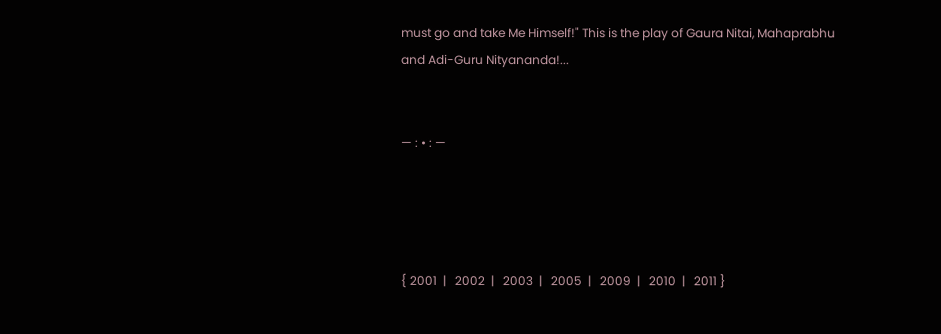must go and take Me Himself!" This is the play of Gaura Nitai, Mahaprabhu and Adi-Guru Nityananda!...


— : • : —




{ 2001  |   2002  |   2003  |   2005  |   2009  |   2010  |   2011 }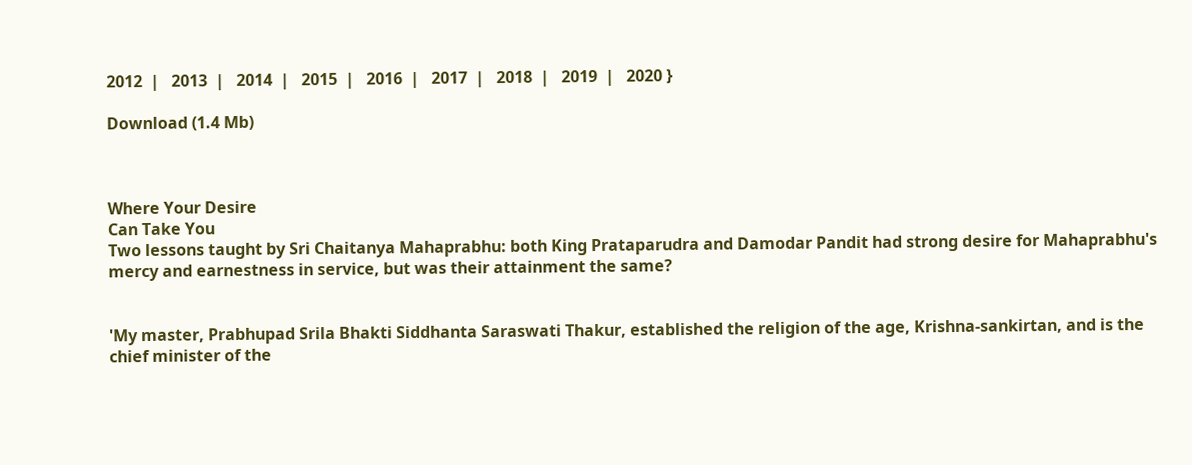2012  |   2013  |   2014  |   2015  |   2016  |   2017  |   2018  |   2019  |   2020 }

Download (1.4 Mb)



Where Your Desire
Can Take You
Two lessons taught by Sri Chaitanya Mahaprabhu: both King Prataparudra and Damodar Pandit had strong desire for Mahaprabhu's mercy and earnestness in service, but was their attainment the same?


'My master, Prabhupad Srila Bhakti Siddhanta Saraswati Thakur, established the religion of the age, Krishna-sankirtan, and is the chief minister of the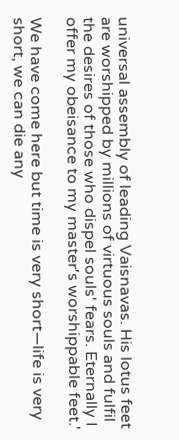universal assembly of leading Vaisnavas. His lotus feet are worshipped by millions of virtuous souls and fulfil the desires of those who dispel souls' fears. Eternally I offer my obeisance to my master's worshippable feet.'

We have come here but time is very short—life is very short, we can die any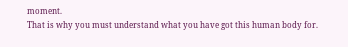moment.
That is why you must understand what you have got this human body for.